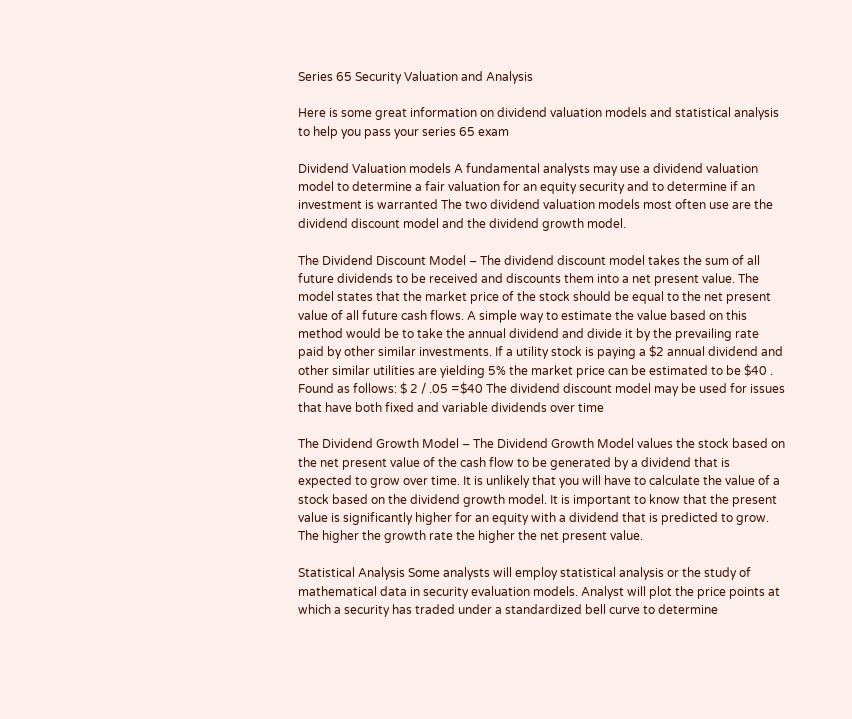Series 65 Security Valuation and Analysis

Here is some great information on dividend valuation models and statistical analysis to help you pass your series 65 exam

Dividend Valuation models A fundamental analysts may use a dividend valuation model to determine a fair valuation for an equity security and to determine if an investment is warranted The two dividend valuation models most often use are the dividend discount model and the dividend growth model.

The Dividend Discount Model – The dividend discount model takes the sum of all future dividends to be received and discounts them into a net present value. The model states that the market price of the stock should be equal to the net present value of all future cash flows. A simple way to estimate the value based on this method would be to take the annual dividend and divide it by the prevailing rate paid by other similar investments. If a utility stock is paying a $2 annual dividend and other similar utilities are yielding 5% the market price can be estimated to be $40 . Found as follows: $ 2 / .05 =$40 The dividend discount model may be used for issues that have both fixed and variable dividends over time

The Dividend Growth Model – The Dividend Growth Model values the stock based on the net present value of the cash flow to be generated by a dividend that is expected to grow over time. It is unlikely that you will have to calculate the value of a stock based on the dividend growth model. It is important to know that the present value is significantly higher for an equity with a dividend that is predicted to grow. The higher the growth rate the higher the net present value.

Statistical Analysis Some analysts will employ statistical analysis or the study of mathematical data in security evaluation models. Analyst will plot the price points at which a security has traded under a standardized bell curve to determine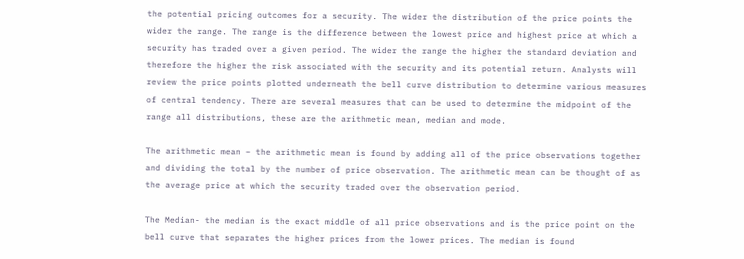the potential pricing outcomes for a security. The wider the distribution of the price points the wider the range. The range is the difference between the lowest price and highest price at which a security has traded over a given period. The wider the range the higher the standard deviation and therefore the higher the risk associated with the security and its potential return. Analysts will review the price points plotted underneath the bell curve distribution to determine various measures of central tendency. There are several measures that can be used to determine the midpoint of the range all distributions, these are the arithmetic mean, median and mode.

The arithmetic mean – the arithmetic mean is found by adding all of the price observations together and dividing the total by the number of price observation. The arithmetic mean can be thought of as the average price at which the security traded over the observation period.

The Median- the median is the exact middle of all price observations and is the price point on the bell curve that separates the higher prices from the lower prices. The median is found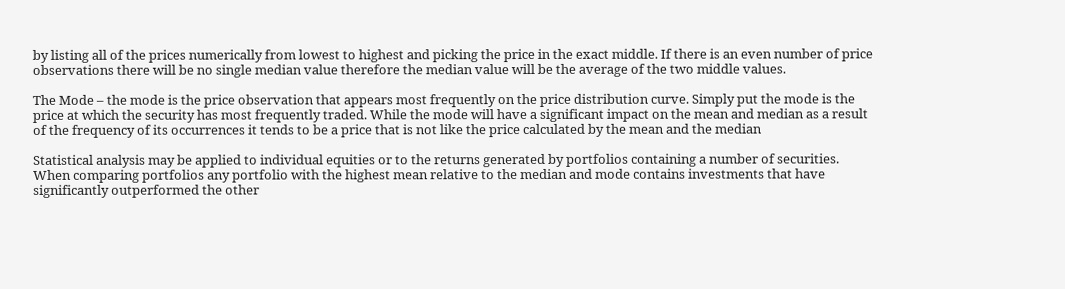by listing all of the prices numerically from lowest to highest and picking the price in the exact middle. If there is an even number of price observations there will be no single median value therefore the median value will be the average of the two middle values.

The Mode – the mode is the price observation that appears most frequently on the price distribution curve. Simply put the mode is the price at which the security has most frequently traded. While the mode will have a significant impact on the mean and median as a result of the frequency of its occurrences it tends to be a price that is not like the price calculated by the mean and the median

Statistical analysis may be applied to individual equities or to the returns generated by portfolios containing a number of securities. When comparing portfolios any portfolio with the highest mean relative to the median and mode contains investments that have significantly outperformed the other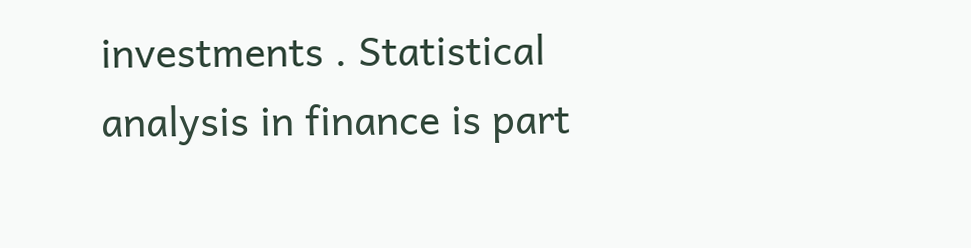investments . Statistical analysis in finance is part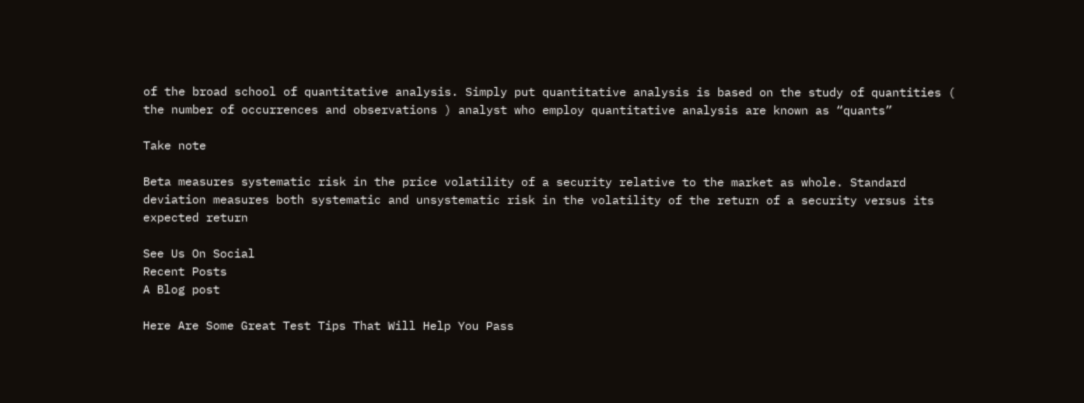of the broad school of quantitative analysis. Simply put quantitative analysis is based on the study of quantities ( the number of occurrences and observations ) analyst who employ quantitative analysis are known as “quants”

Take note

Beta measures systematic risk in the price volatility of a security relative to the market as whole. Standard deviation measures both systematic and unsystematic risk in the volatility of the return of a security versus its expected return

See Us On Social
Recent Posts
A Blog post

Here Are Some Great Test Tips That Will Help You Pass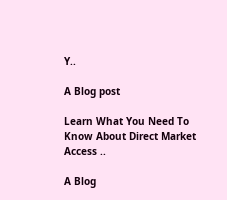Y..

A Blog post

Learn What You Need To Know About Direct Market Access ..

A Blog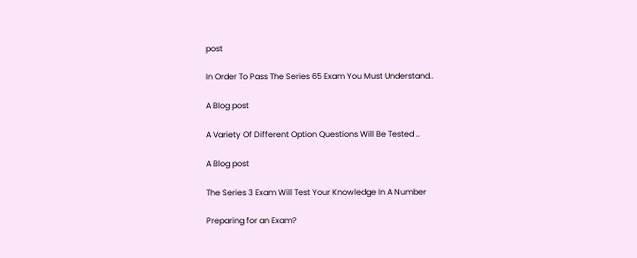post

In Order To Pass The Series 65 Exam You Must Understand..

A Blog post

A Variety Of Different Option Questions Will Be Tested ..

A Blog post

The Series 3 Exam Will Test Your Knowledge In A Number

Preparing for an Exam?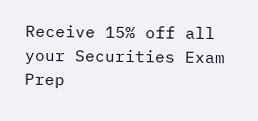Receive 15% off all your Securities Exam Prep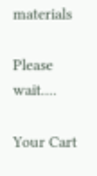materials

Please wait....

Your Cart